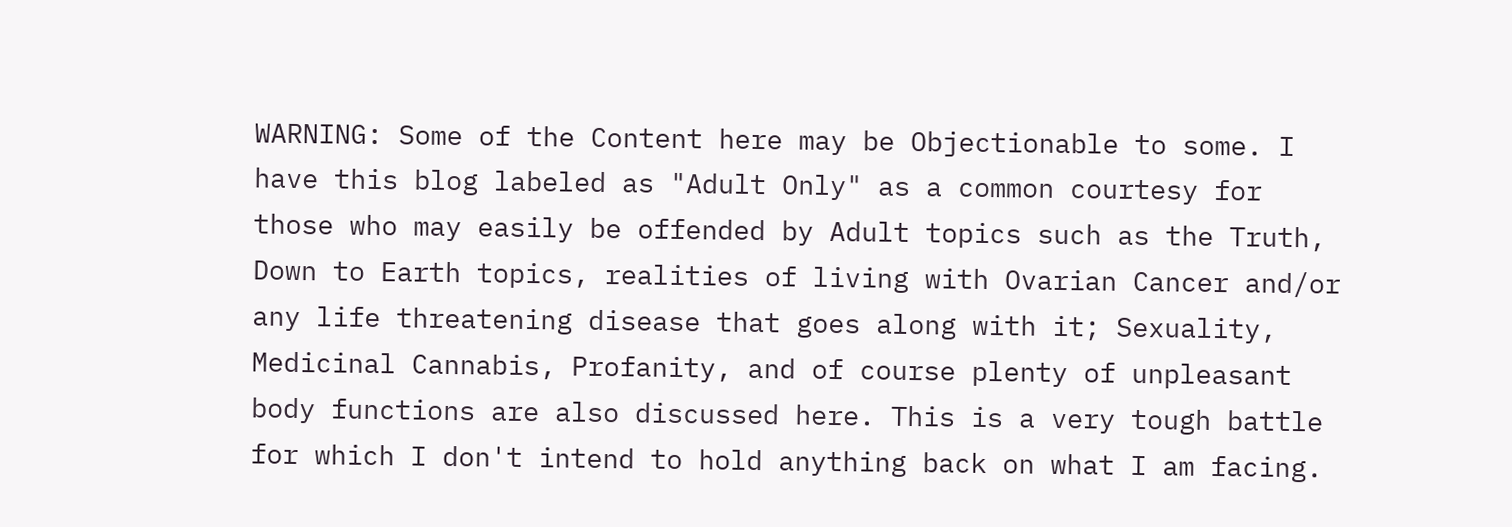WARNING: Some of the Content here may be Objectionable to some. I have this blog labeled as "Adult Only" as a common courtesy for those who may easily be offended by Adult topics such as the Truth, Down to Earth topics, realities of living with Ovarian Cancer and/or any life threatening disease that goes along with it; Sexuality, Medicinal Cannabis, Profanity, and of course plenty of unpleasant body functions are also discussed here. This is a very tough battle for which I don't intend to hold anything back on what I am facing.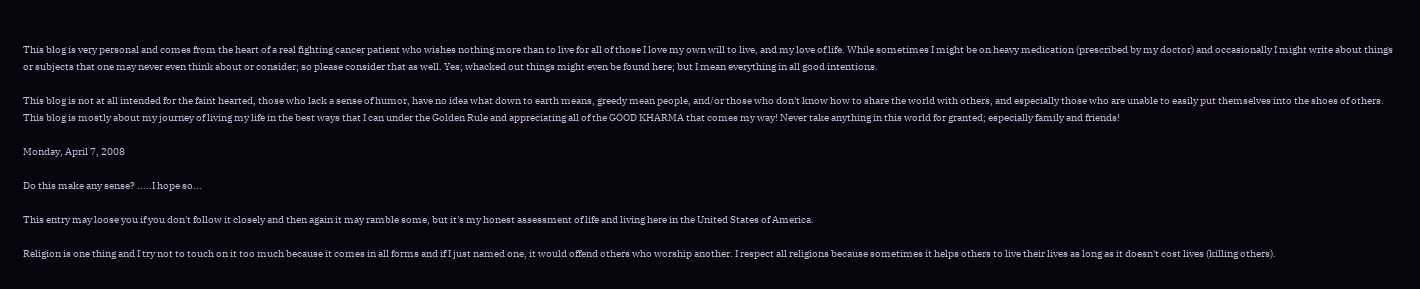This blog is very personal and comes from the heart of a real fighting cancer patient who wishes nothing more than to live for all of those I love my own will to live, and my love of life. While sometimes I might be on heavy medication (prescribed by my doctor) and occasionally I might write about things or subjects that one may never even think about or consider; so please consider that as well. Yes; whacked out things might even be found here; but I mean everything in all good intentions.

This blog is not at all intended for the faint hearted, those who lack a sense of humor, have no idea what down to earth means, greedy mean people, and/or those who don't know how to share the world with others, and especially those who are unable to easily put themselves into the shoes of others. This blog is mostly about my journey of living my life in the best ways that I can under the Golden Rule and appreciating all of the GOOD KHARMA that comes my way! Never take anything in this world for granted; especially family and friends!

Monday, April 7, 2008

Do this make any sense? .....I hope so...

This entry may loose you if you don't follow it closely and then again it may ramble some, but it's my honest assessment of life and living here in the United States of America.

Religion is one thing and I try not to touch on it too much because it comes in all forms and if I just named one, it would offend others who worship another. I respect all religions because sometimes it helps others to live their lives as long as it doesn't cost lives (killing others).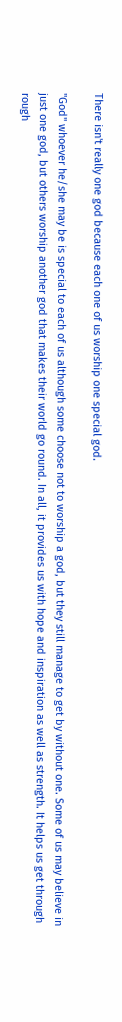There isn't really one god because each one of us worship one special god.

"God" whoever he/she may be is special to each of us although some choose not to worship a god, but they still manage to get by without one. Some of us may believe in just one god, but others worship another god that makes their world go round. In all, it provides us with hope and inspiration as well as strength. It helps us get through rough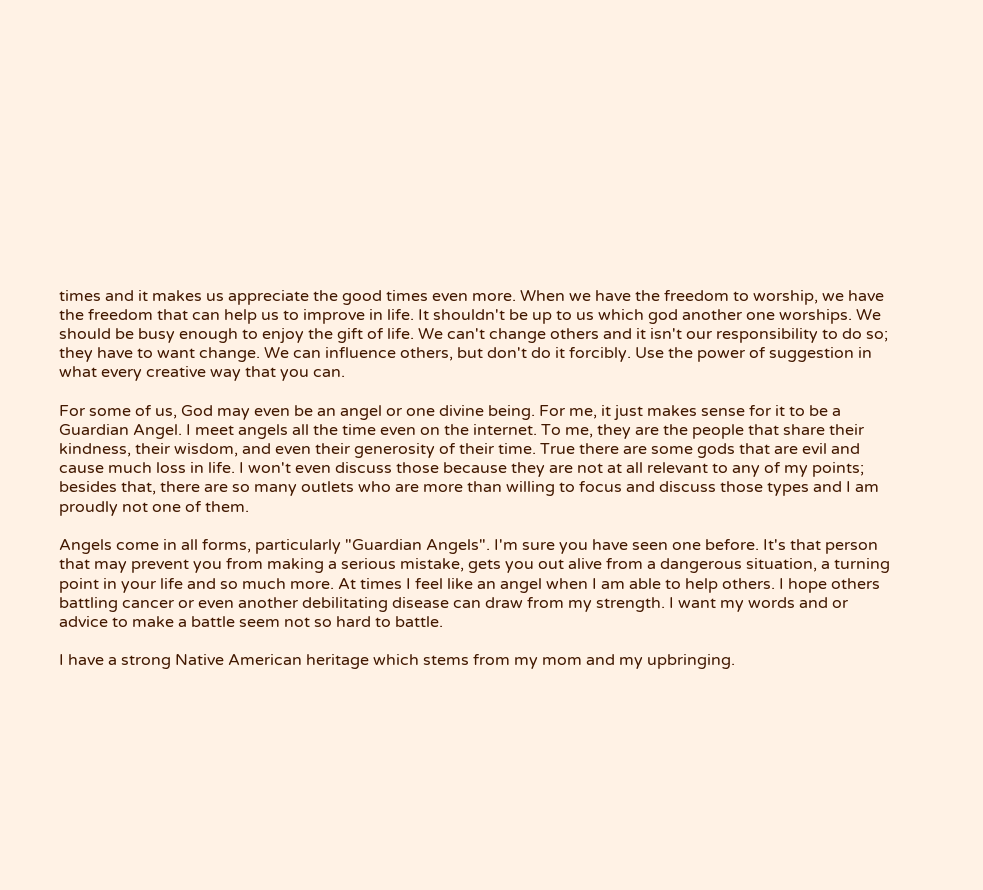times and it makes us appreciate the good times even more. When we have the freedom to worship, we have the freedom that can help us to improve in life. It shouldn't be up to us which god another one worships. We should be busy enough to enjoy the gift of life. We can't change others and it isn't our responsibility to do so; they have to want change. We can influence others, but don't do it forcibly. Use the power of suggestion in what every creative way that you can.

For some of us, God may even be an angel or one divine being. For me, it just makes sense for it to be a Guardian Angel. I meet angels all the time even on the internet. To me, they are the people that share their kindness, their wisdom, and even their generosity of their time. True there are some gods that are evil and cause much loss in life. I won't even discuss those because they are not at all relevant to any of my points; besides that, there are so many outlets who are more than willing to focus and discuss those types and I am proudly not one of them.

Angels come in all forms, particularly "Guardian Angels". I'm sure you have seen one before. It's that person that may prevent you from making a serious mistake, gets you out alive from a dangerous situation, a turning point in your life and so much more. At times I feel like an angel when I am able to help others. I hope others battling cancer or even another debilitating disease can draw from my strength. I want my words and or advice to make a battle seem not so hard to battle.

I have a strong Native American heritage which stems from my mom and my upbringing.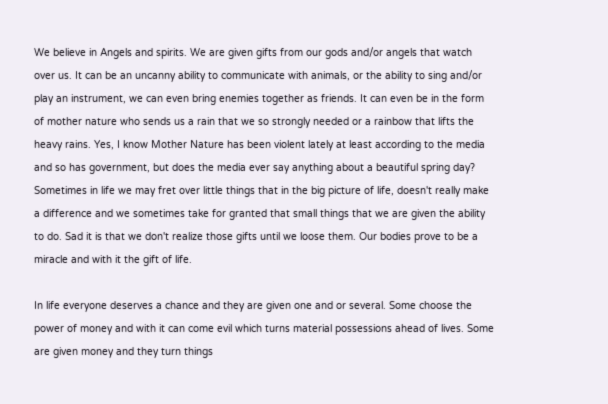We believe in Angels and spirits. We are given gifts from our gods and/or angels that watch over us. It can be an uncanny ability to communicate with animals, or the ability to sing and/or play an instrument, we can even bring enemies together as friends. It can even be in the form of mother nature who sends us a rain that we so strongly needed or a rainbow that lifts the heavy rains. Yes, I know Mother Nature has been violent lately at least according to the media and so has government, but does the media ever say anything about a beautiful spring day? Sometimes in life we may fret over little things that in the big picture of life, doesn't really make a difference and we sometimes take for granted that small things that we are given the ability to do. Sad it is that we don't realize those gifts until we loose them. Our bodies prove to be a miracle and with it the gift of life.

In life everyone deserves a chance and they are given one and or several. Some choose the power of money and with it can come evil which turns material possessions ahead of lives. Some are given money and they turn things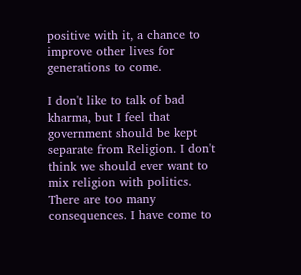positive with it, a chance to improve other lives for generations to come.

I don't like to talk of bad kharma, but I feel that government should be kept separate from Religion. I don't think we should ever want to mix religion with politics. There are too many consequences. I have come to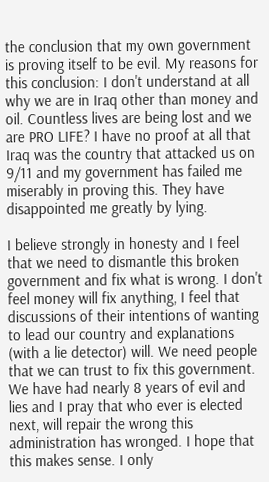the conclusion that my own government is proving itself to be evil. My reasons for this conclusion: I don't understand at all why we are in Iraq other than money and oil. Countless lives are being lost and we are PRO LIFE? I have no proof at all that Iraq was the country that attacked us on 9/11 and my government has failed me miserably in proving this. They have disappointed me greatly by lying.

I believe strongly in honesty and I feel that we need to dismantle this broken government and fix what is wrong. I don't feel money will fix anything, I feel that discussions of their intentions of wanting to lead our country and explanations (with a lie detector) will. We need people that we can trust to fix this government. We have had nearly 8 years of evil and lies and I pray that who ever is elected next, will repair the wrong this administration has wronged. I hope that this makes sense. I only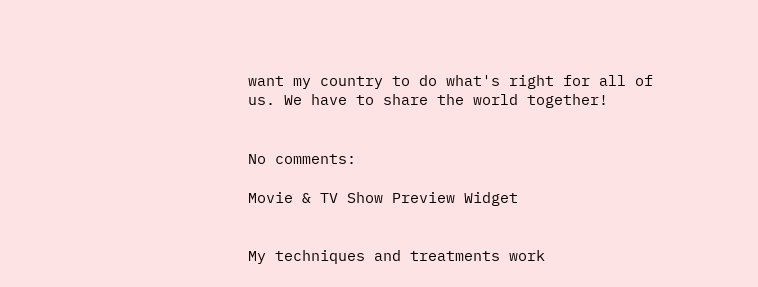want my country to do what's right for all of us. We have to share the world together!


No comments:

Movie & TV Show Preview Widget


My techniques and treatments work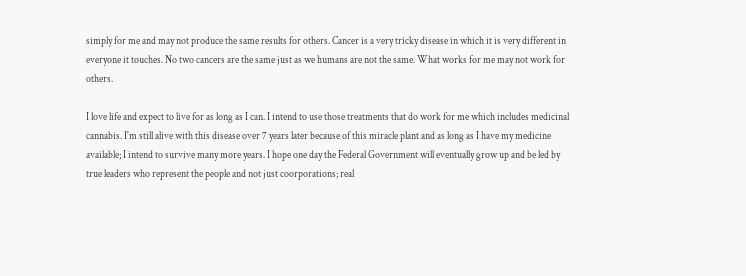simply for me and may not produce the same results for others. Cancer is a very tricky disease in which it is very different in everyone it touches. No two cancers are the same just as we humans are not the same. What works for me may not work for others.

I love life and expect to live for as long as I can. I intend to use those treatments that do work for me which includes medicinal cannabis. I'm still alive with this disease over 7 years later because of this miracle plant and as long as I have my medicine available; I intend to survive many more years. I hope one day the Federal Government will eventually grow up and be led by true leaders who represent the people and not just coorporations; real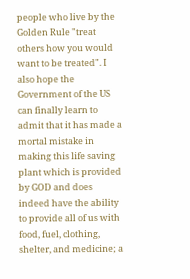people who live by the Golden Rule "treat others how you would want to be treated". I also hope the Government of the US can finally learn to admit that it has made a mortal mistake in making this life saving plant which is provided by GOD and does indeed have the ability to provide all of us with food, fuel, clothing, shelter, and medicine; a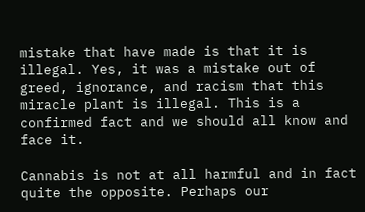mistake that have made is that it is illegal. Yes, it was a mistake out of greed, ignorance, and racism that this miracle plant is illegal. This is a confirmed fact and we should all know and face it.

Cannabis is not at all harmful and in fact quite the opposite. Perhaps our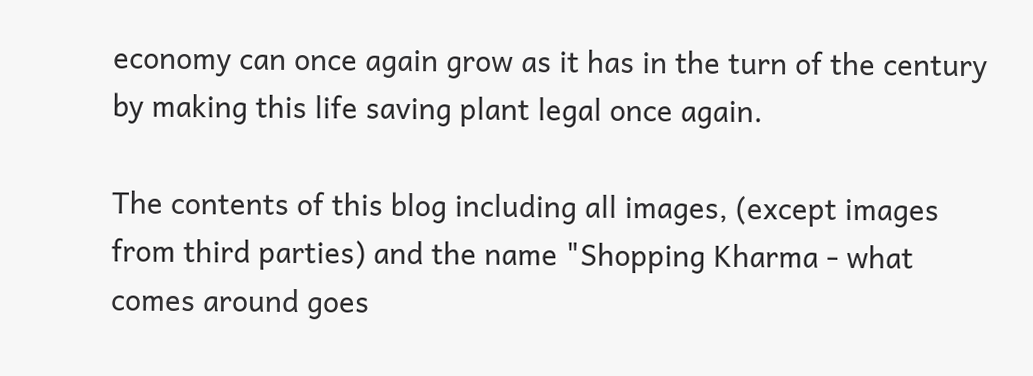economy can once again grow as it has in the turn of the century by making this life saving plant legal once again.

The contents of this blog including all images, (except images from third parties) and the name "Shopping Kharma - what comes around goes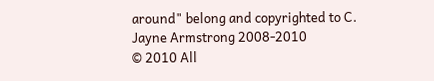around" belong and copyrighted to C. Jayne Armstrong 2008-2010
© 2010 All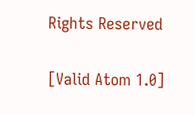Rights Reserved

[Valid Atom 1.0]